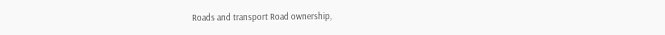Roads and transport Road ownership,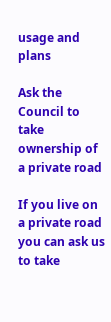usage and plans

Ask the Council to take ownership of a private road

If you live on a private road you can ask us to take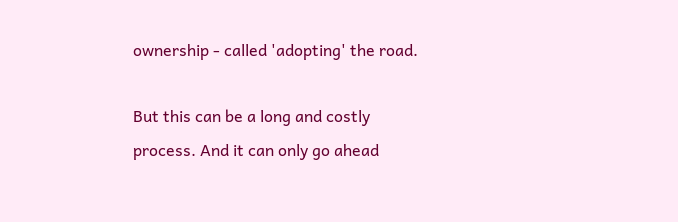ownership - called 'adopting' the road.

But this can be a long and costly process. And it can only go ahead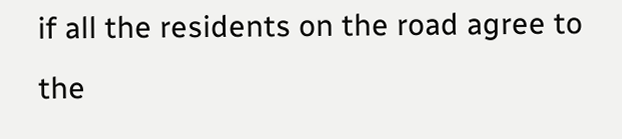if all the residents on the road agree to the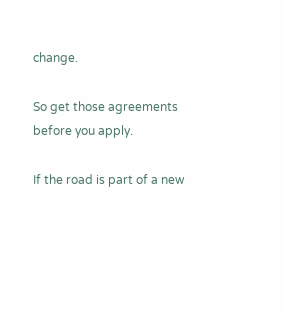change.

So get those agreements before you apply.

If the road is part of a new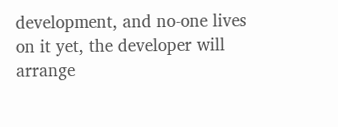development, and no-one lives on it yet, the developer will arrange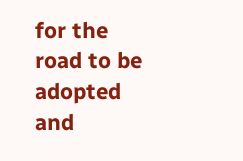for the road to be adopted and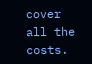cover all the costs.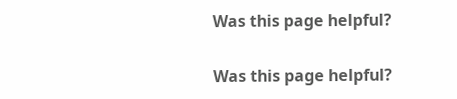Was this page helpful?

Was this page helpful?